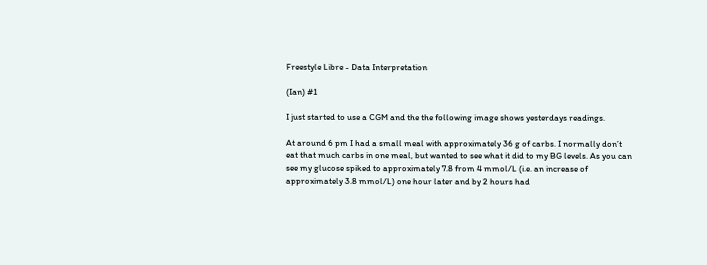Freestyle Libre - Data Interpretation

(Ian) #1

I just started to use a CGM and the the following image shows yesterdays readings.

At around 6 pm I had a small meal with approximately 36 g of carbs. I normally don’t eat that much carbs in one meal, but wanted to see what it did to my BG levels. As you can see my glucose spiked to approximately 7.8 from 4 mmol/L (i.e. an increase of approximately 3.8 mmol/L) one hour later and by 2 hours had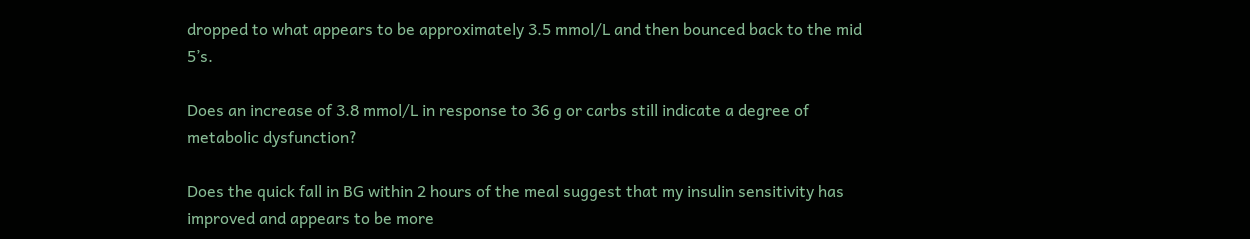dropped to what appears to be approximately 3.5 mmol/L and then bounced back to the mid 5’s.

Does an increase of 3.8 mmol/L in response to 36 g or carbs still indicate a degree of metabolic dysfunction?

Does the quick fall in BG within 2 hours of the meal suggest that my insulin sensitivity has improved and appears to be more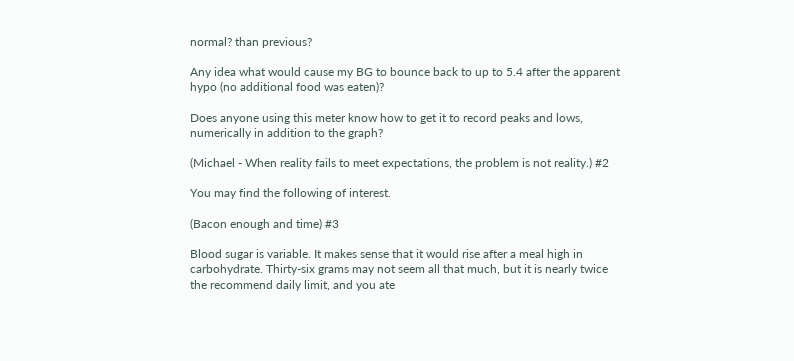normal? than previous?

Any idea what would cause my BG to bounce back to up to 5.4 after the apparent hypo (no additional food was eaten)?

Does anyone using this meter know how to get it to record peaks and lows, numerically in addition to the graph?

(Michael - When reality fails to meet expectations, the problem is not reality.) #2

You may find the following of interest.

(Bacon enough and time) #3

Blood sugar is variable. It makes sense that it would rise after a meal high in carbohydrate. Thirty-six grams may not seem all that much, but it is nearly twice the recommend daily limit, and you ate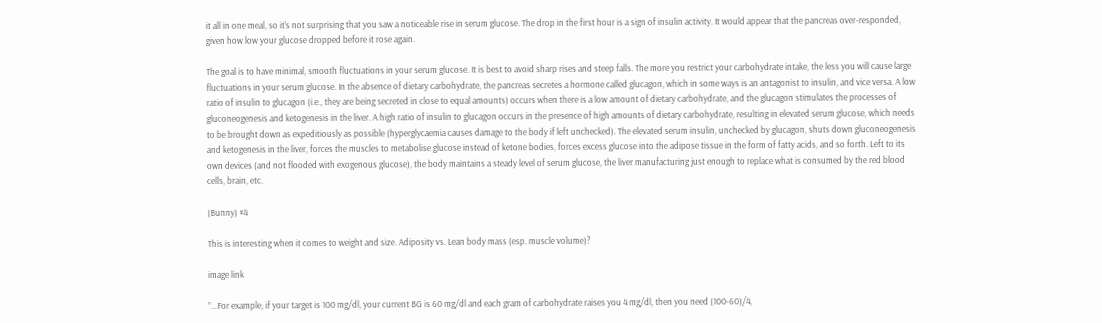it all in one meal, so it’s not surprising that you saw a noticeable rise in serum glucose. The drop in the first hour is a sign of insulin activity. It would appear that the pancreas over-responded, given how low your glucose dropped before it rose again.

The goal is to have minimal, smooth fluctuations in your serum glucose. It is best to avoid sharp rises and steep falls. The more you restrict your carbohydrate intake, the less you will cause large fluctuations in your serum glucose. In the absence of dietary carbohydrate, the pancreas secretes a hormone called glucagon, which in some ways is an antagonist to insulin, and vice versa. A low ratio of insulin to glucagon (i.e., they are being secreted in close to equal amounts) occurs when there is a low amount of dietary carbohydrate, and the glucagon stimulates the processes of gluconeogenesis and ketogenesis in the liver. A high ratio of insulin to glucagon occurs in the presence of high amounts of dietary carbohydrate, resulting in elevated serum glucose, which needs to be brought down as expeditiously as possible (hyperglycaemia causes damage to the body if left unchecked). The elevated serum insulin, unchecked by glucagon, shuts down gluconeogenesis and ketogenesis in the liver, forces the muscles to metabolise glucose instead of ketone bodies, forces excess glucose into the adipose tissue in the form of fatty acids, and so forth. Left to its own devices (and not flooded with exogenous glucose), the body maintains a steady level of serum glucose, the liver manufacturing just enough to replace what is consumed by the red blood cells, brain, etc.

(Bunny) #4

This is interesting when it comes to weight and size. Adiposity vs. Lean body mass (esp. muscle volume)?

image link

”…For example, if your target is 100 mg/dl, your current BG is 60 mg/dl and each gram of carbohydrate raises you 4 mg/dl, then you need (100-60)/4,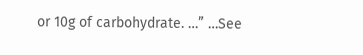or 10g of carbohydrate. …” …See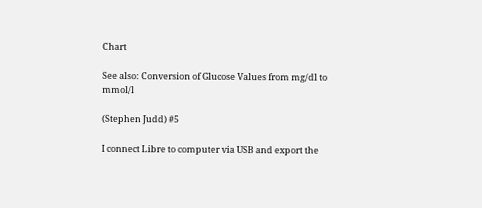Chart

See also: Conversion of Glucose Values from mg/dl to mmol/l

(Stephen Judd) #5

I connect Libre to computer via USB and export the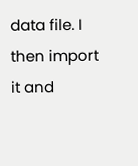data file. I then import it and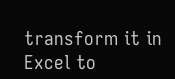transform it in Excel to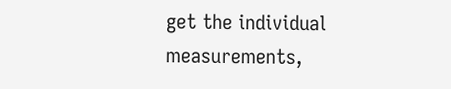get the individual measurements,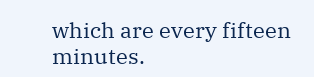which are every fifteen minutes.